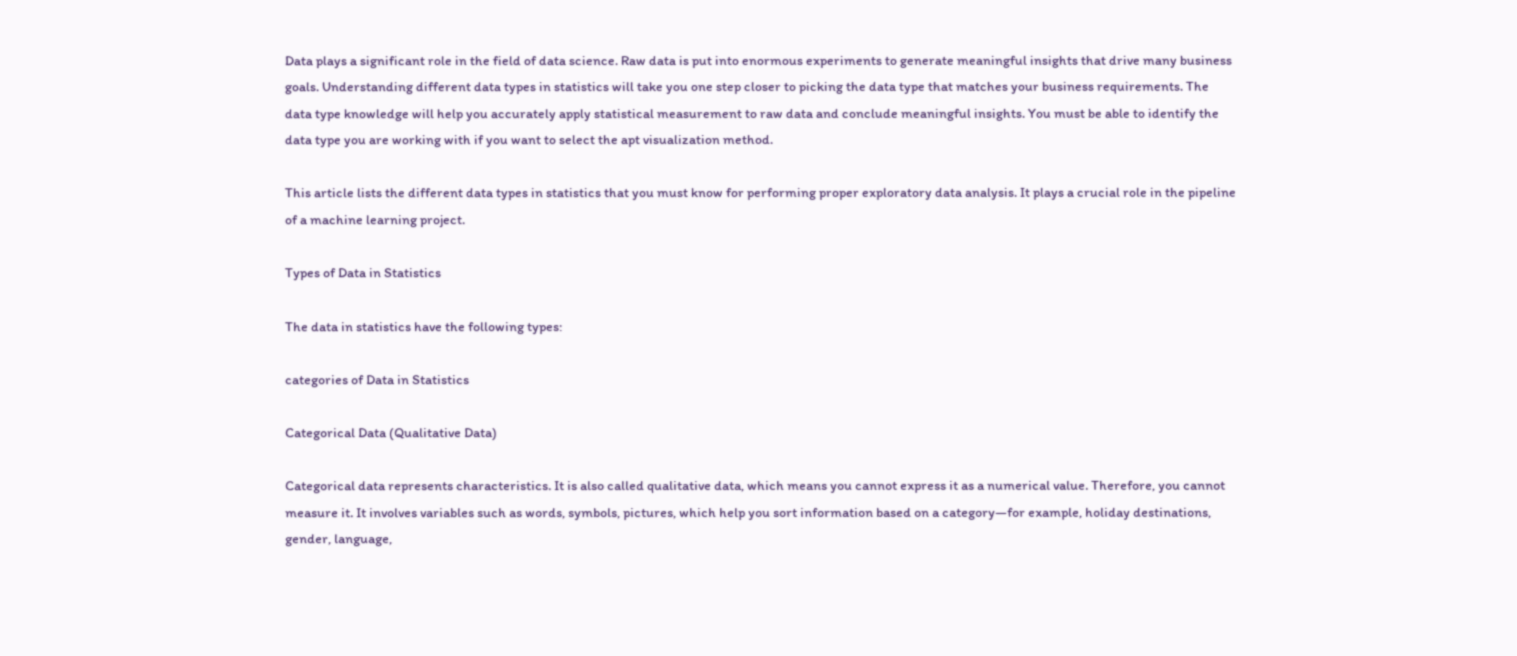Data plays a significant role in the field of data science. Raw data is put into enormous experiments to generate meaningful insights that drive many business goals. Understanding different data types in statistics will take you one step closer to picking the data type that matches your business requirements. The data type knowledge will help you accurately apply statistical measurement to raw data and conclude meaningful insights. You must be able to identify the data type you are working with if you want to select the apt visualization method.

This article lists the different data types in statistics that you must know for performing proper exploratory data analysis. It plays a crucial role in the pipeline of a machine learning project.

Types of Data in Statistics

The data in statistics have the following types:

categories of Data in Statistics

Categorical Data (Qualitative Data)

Categorical data represents characteristics. It is also called qualitative data, which means you cannot express it as a numerical value. Therefore, you cannot measure it. It involves variables such as words, symbols, pictures, which help you sort information based on a category—for example, holiday destinations, gender, language,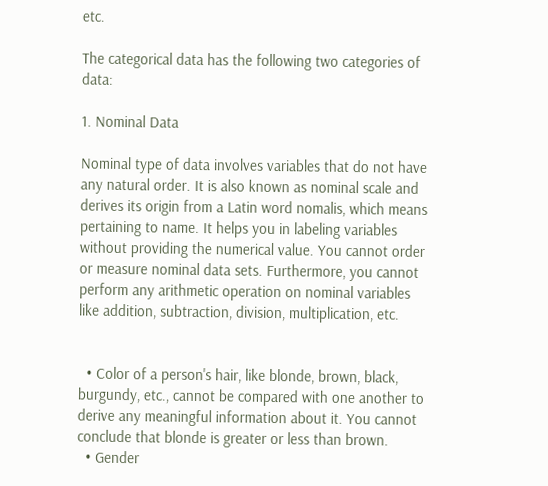etc.

The categorical data has the following two categories of data:

1. Nominal Data

Nominal type of data involves variables that do not have any natural order. It is also known as nominal scale and derives its origin from a Latin word nomalis, which means pertaining to name. It helps you in labeling variables without providing the numerical value. You cannot order or measure nominal data sets. Furthermore, you cannot perform any arithmetic operation on nominal variables like addition, subtraction, division, multiplication, etc.


  • Color of a person's hair, like blonde, brown, black, burgundy, etc., cannot be compared with one another to derive any meaningful information about it. You cannot conclude that blonde is greater or less than brown.
  • Gender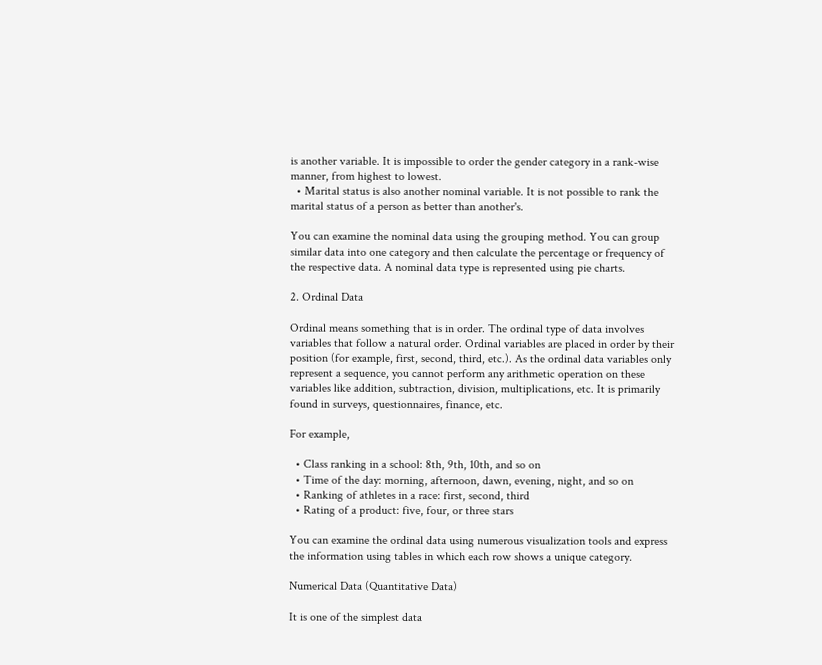is another variable. It is impossible to order the gender category in a rank-wise manner, from highest to lowest.
  • Marital status is also another nominal variable. It is not possible to rank the marital status of a person as better than another's.

You can examine the nominal data using the grouping method. You can group similar data into one category and then calculate the percentage or frequency of the respective data. A nominal data type is represented using pie charts.

2. Ordinal Data

Ordinal means something that is in order. The ordinal type of data involves variables that follow a natural order. Ordinal variables are placed in order by their position (for example, first, second, third, etc.). As the ordinal data variables only represent a sequence, you cannot perform any arithmetic operation on these variables like addition, subtraction, division, multiplications, etc. It is primarily found in surveys, questionnaires, finance, etc.

For example,

  • Class ranking in a school: 8th, 9th, 10th, and so on
  • Time of the day: morning, afternoon, dawn, evening, night, and so on
  • Ranking of athletes in a race: first, second, third
  • Rating of a product: five, four, or three stars

You can examine the ordinal data using numerous visualization tools and express the information using tables in which each row shows a unique category.

Numerical Data (Quantitative Data)

It is one of the simplest data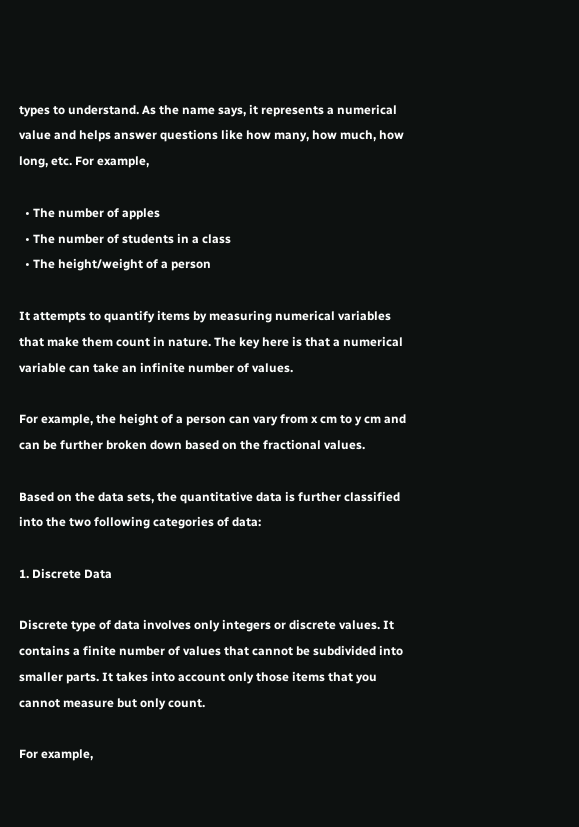types to understand. As the name says, it represents a numerical value and helps answer questions like how many, how much, how long, etc. For example,

  • The number of apples
  • The number of students in a class
  • The height/weight of a person

It attempts to quantify items by measuring numerical variables that make them count in nature. The key here is that a numerical variable can take an infinite number of values.

For example, the height of a person can vary from x cm to y cm and can be further broken down based on the fractional values.

Based on the data sets, the quantitative data is further classified into the two following categories of data:

1. Discrete Data

Discrete type of data involves only integers or discrete values. It contains a finite number of values that cannot be subdivided into smaller parts. It takes into account only those items that you cannot measure but only count.

For example,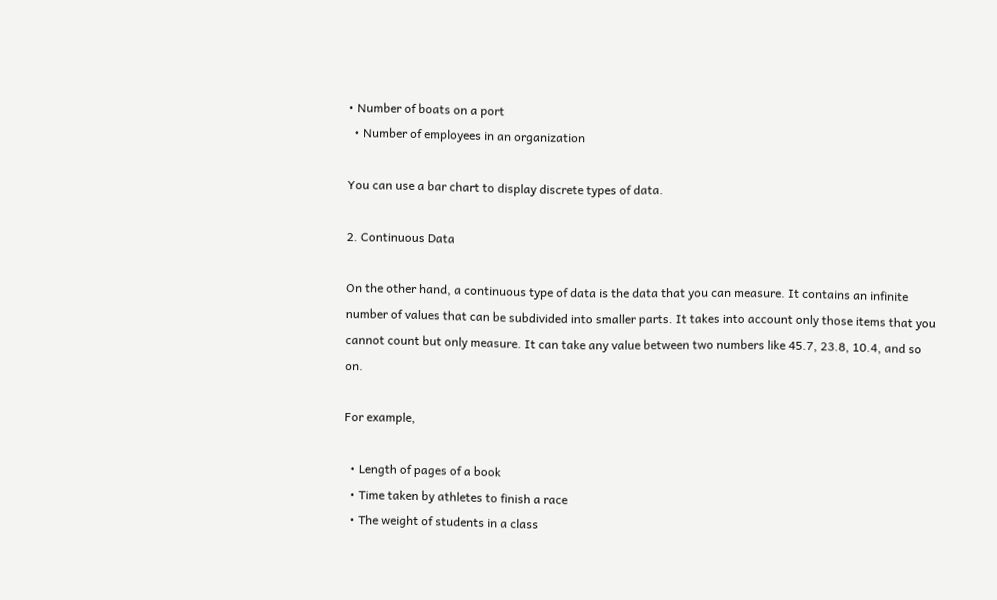• Number of boats on a port
  • Number of employees in an organization

You can use a bar chart to display discrete types of data.

2. Continuous Data

On the other hand, a continuous type of data is the data that you can measure. It contains an infinite number of values that can be subdivided into smaller parts. It takes into account only those items that you cannot count but only measure. It can take any value between two numbers like 45.7, 23.8, 10.4, and so on.

For example,

  • Length of pages of a book
  • Time taken by athletes to finish a race
  • The weight of students in a class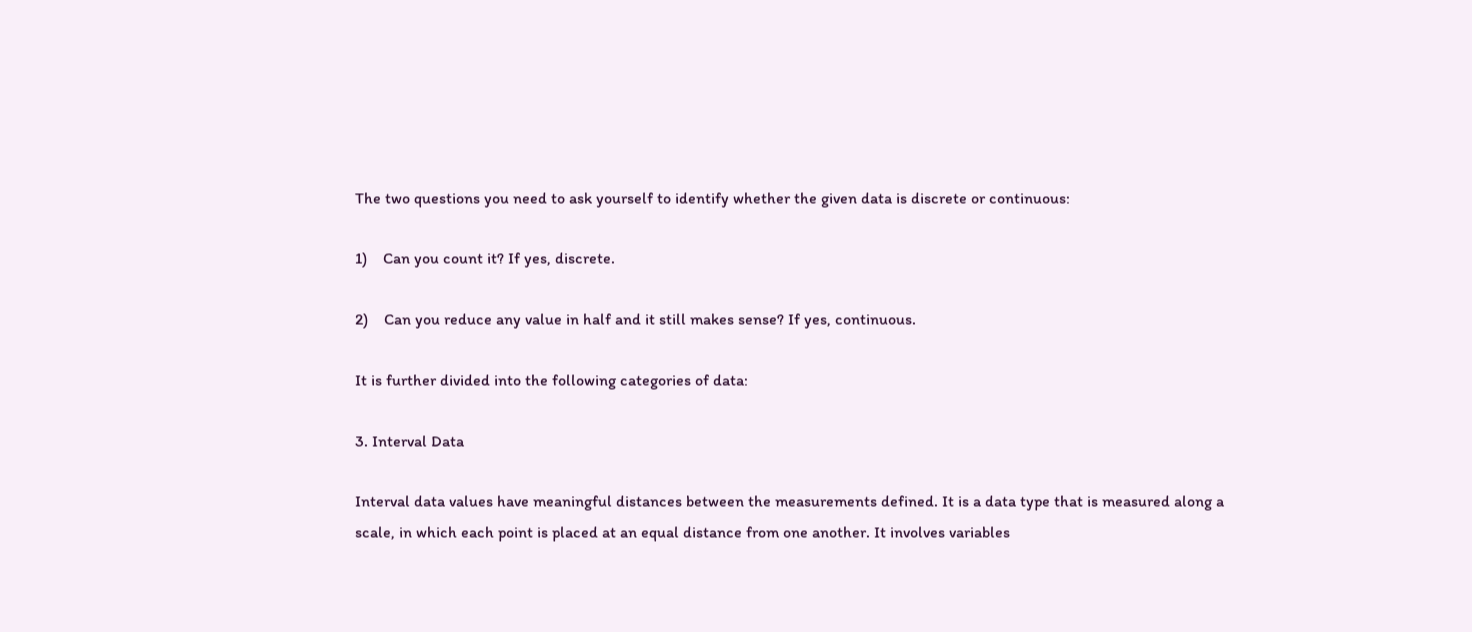The two questions you need to ask yourself to identify whether the given data is discrete or continuous:

1)    Can you count it? If yes, discrete.

2)    Can you reduce any value in half and it still makes sense? If yes, continuous.

It is further divided into the following categories of data:

3. Interval Data

Interval data values have meaningful distances between the measurements defined. It is a data type that is measured along a scale, in which each point is placed at an equal distance from one another. It involves variables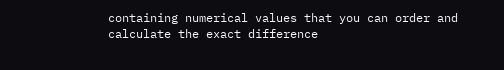containing numerical values that you can order and calculate the exact difference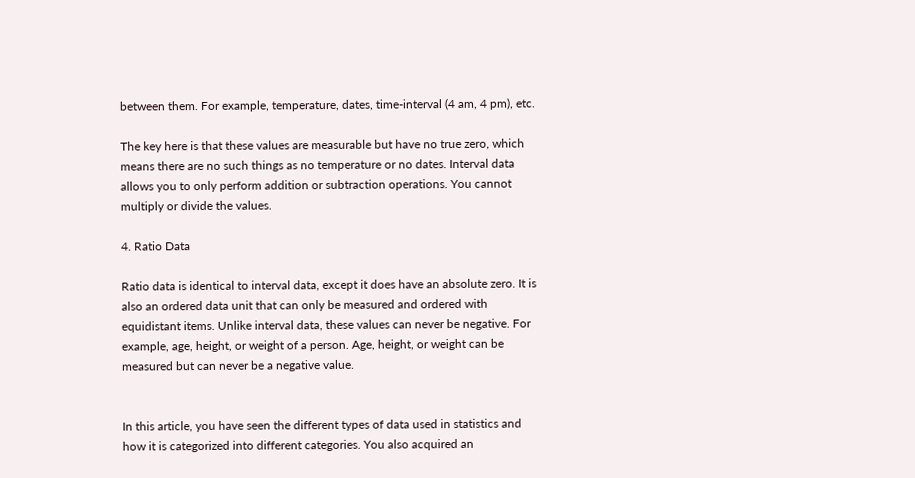between them. For example, temperature, dates, time-interval (4 am, 4 pm), etc.

The key here is that these values are measurable but have no true zero, which means there are no such things as no temperature or no dates. Interval data allows you to only perform addition or subtraction operations. You cannot multiply or divide the values.

4. Ratio Data

Ratio data is identical to interval data, except it does have an absolute zero. It is also an ordered data unit that can only be measured and ordered with equidistant items. Unlike interval data, these values can never be negative. For example, age, height, or weight of a person. Age, height, or weight can be measured but can never be a negative value.


In this article, you have seen the different types of data used in statistics and how it is categorized into different categories. You also acquired an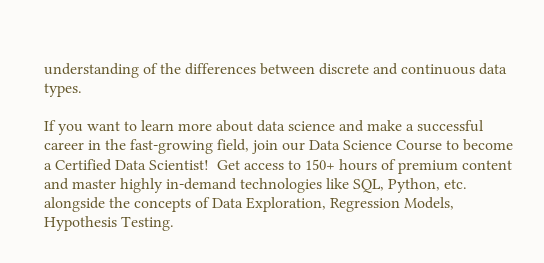understanding of the differences between discrete and continuous data types.

If you want to learn more about data science and make a successful career in the fast-growing field, join our Data Science Course to become a Certified Data Scientist!  Get access to 150+ hours of premium content and master highly in-demand technologies like SQL, Python, etc. alongside the concepts of Data Exploration, Regression Models, Hypothesis Testing.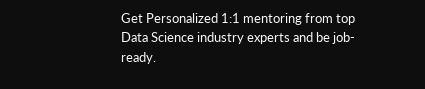Get Personalized 1:1 mentoring from top Data Science industry experts and be job-ready.